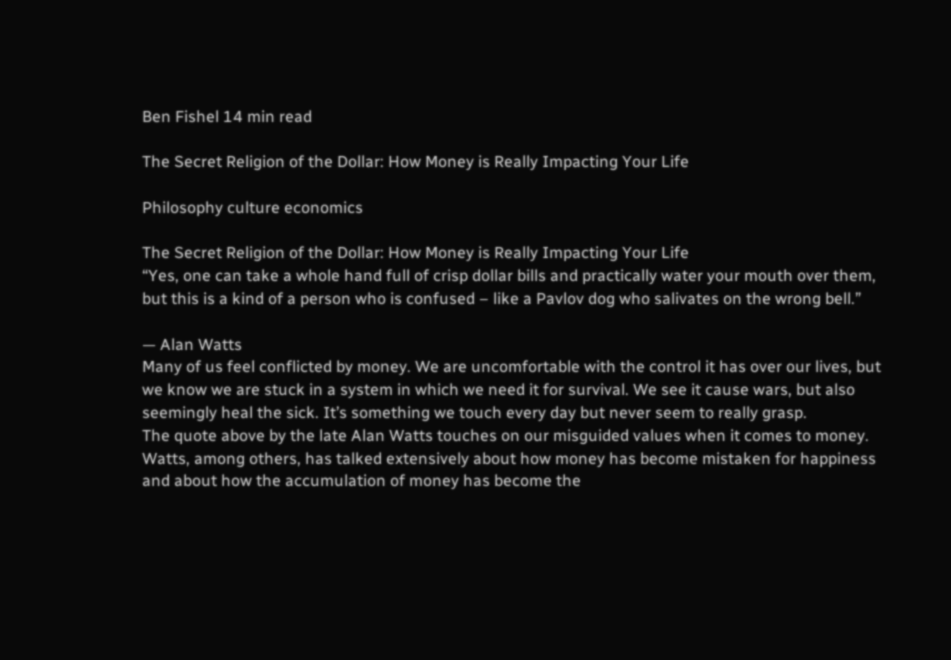Ben Fishel 14 min read

The Secret Religion of the Dollar: How Money is Really Impacting Your Life

Philosophy culture economics

The Secret Religion of the Dollar: How Money is Really Impacting Your Life
“Yes, one can take a whole hand full of crisp dollar bills and practically water your mouth over them, but this is a kind of a person who is confused – like a Pavlov dog who salivates on the wrong bell.”

— Alan Watts
Many of us feel conflicted by money. We are uncomfortable with the control it has over our lives, but we know we are stuck in a system in which we need it for survival. We see it cause wars, but also seemingly heal the sick. It’s something we touch every day but never seem to really grasp.
The quote above by the late Alan Watts touches on our misguided values when it comes to money. Watts, among others, has talked extensively about how money has become mistaken for happiness and about how the accumulation of money has become the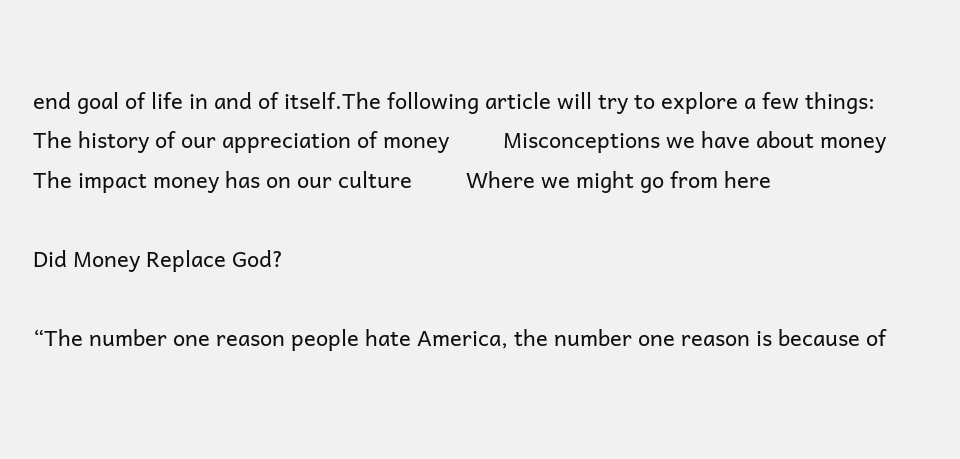end goal of life in and of itself.The following article will try to explore a few things:         The history of our appreciation of money         Misconceptions we have about money         The impact money has on our culture         Where we might go from here

Did Money Replace God?

“The number one reason people hate America, the number one reason is because of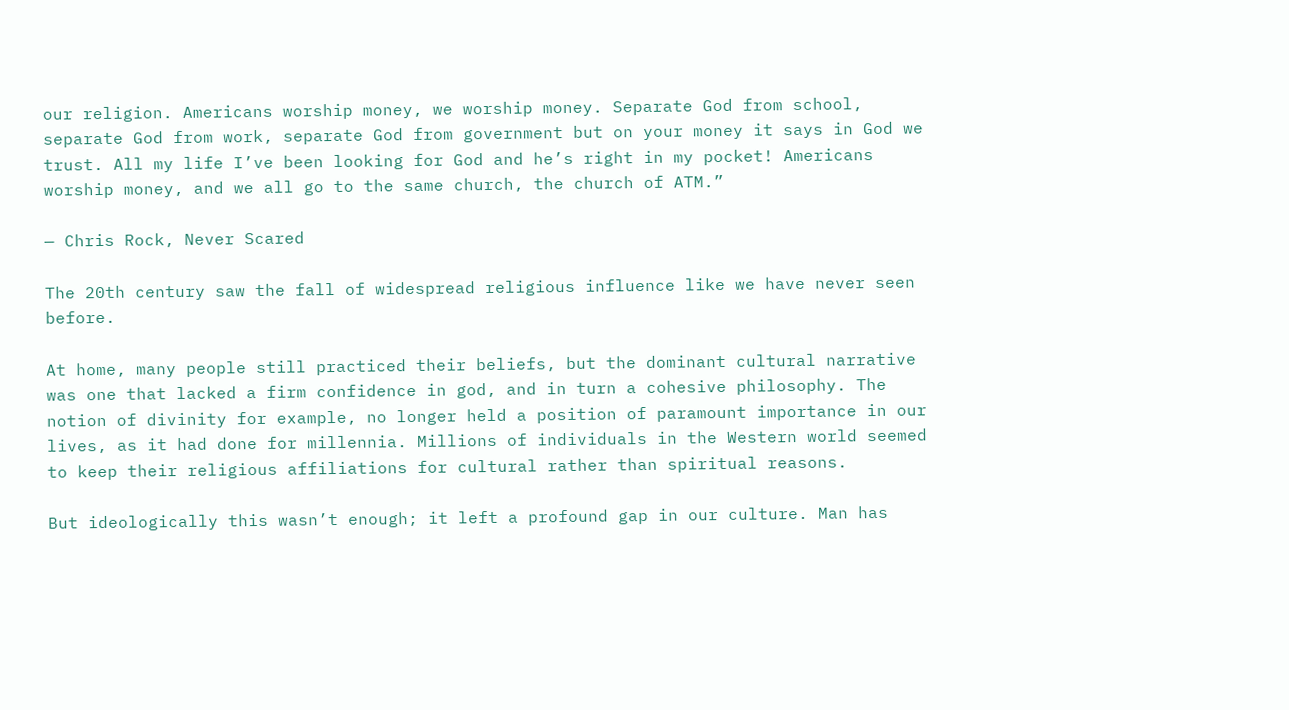our religion. Americans worship money, we worship money. Separate God from school, separate God from work, separate God from government but on your money it says in God we trust. All my life I’ve been looking for God and he’s right in my pocket! Americans worship money, and we all go to the same church, the church of ATM.”

— Chris Rock, Never Scared

The 20th century saw the fall of widespread religious influence like we have never seen before.

At home, many people still practiced their beliefs, but the dominant cultural narrative was one that lacked a firm confidence in god, and in turn a cohesive philosophy. The notion of divinity for example, no longer held a position of paramount importance in our lives, as it had done for millennia. Millions of individuals in the Western world seemed to keep their religious affiliations for cultural rather than spiritual reasons.

But ideologically this wasn’t enough; it left a profound gap in our culture. Man has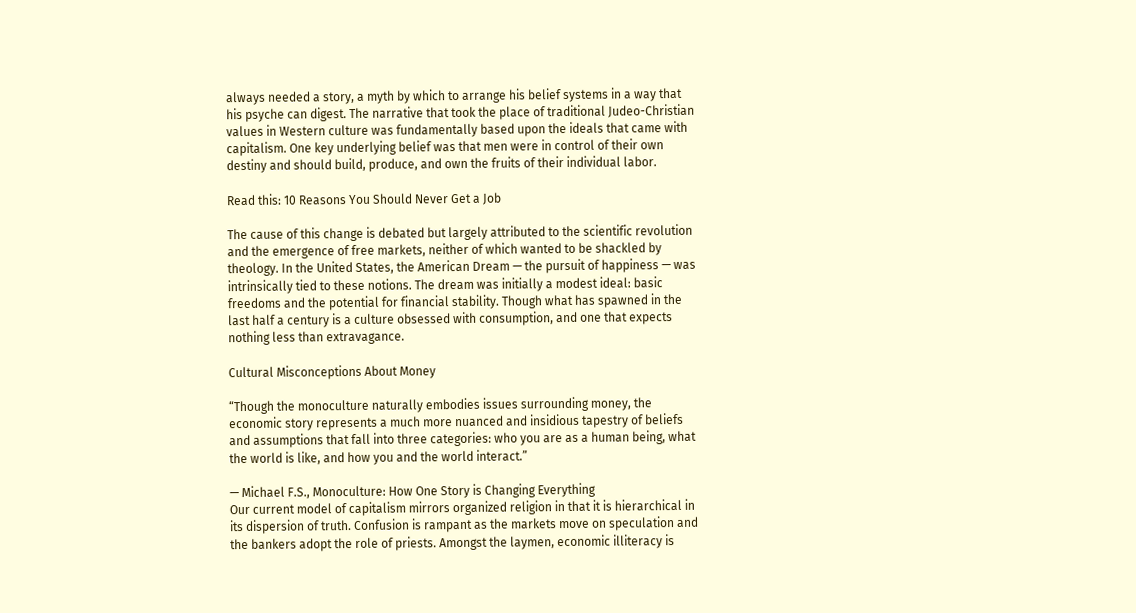always needed a story, a myth by which to arrange his belief systems in a way that his psyche can digest. The narrative that took the place of traditional Judeo-Christian values in Western culture was fundamentally based upon the ideals that came with capitalism. One key underlying belief was that men were in control of their own destiny and should build, produce, and own the fruits of their individual labor.

Read this: 10 Reasons You Should Never Get a Job

The cause of this change is debated but largely attributed to the scientific revolution and the emergence of free markets, neither of which wanted to be shackled by theology. In the United States, the American Dream — the pursuit of happiness — was intrinsically tied to these notions. The dream was initially a modest ideal: basic freedoms and the potential for financial stability. Though what has spawned in the last half a century is a culture obsessed with consumption, and one that expects nothing less than extravagance.

Cultural Misconceptions About Money

“Though the monoculture naturally embodies issues surrounding money, the economic story represents a much more nuanced and insidious tapestry of beliefs and assumptions that fall into three categories: who you are as a human being, what the world is like, and how you and the world interact.”

— Michael F.S., Monoculture: How One Story is Changing Everything
Our current model of capitalism mirrors organized religion in that it is hierarchical in its dispersion of truth. Confusion is rampant as the markets move on speculation and the bankers adopt the role of priests. Amongst the laymen, economic illiteracy is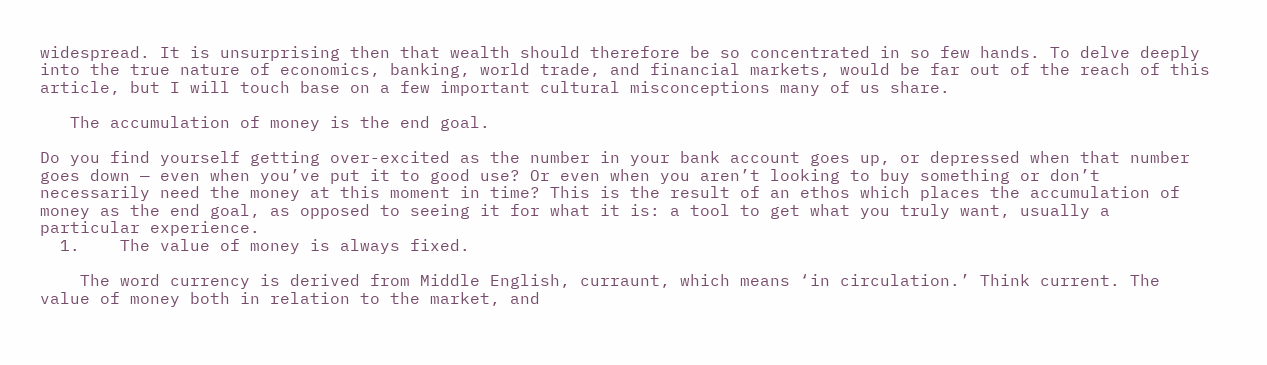widespread. It is unsurprising then that wealth should therefore be so concentrated in so few hands. To delve deeply into the true nature of economics, banking, world trade, and financial markets, would be far out of the reach of this article, but I will touch base on a few important cultural misconceptions many of us share.

   The accumulation of money is the end goal.

Do you find yourself getting over-excited as the number in your bank account goes up, or depressed when that number goes down — even when you’ve put it to good use? Or even when you aren’t looking to buy something or don’t necessarily need the money at this moment in time? This is the result of an ethos which places the accumulation of money as the end goal, as opposed to seeing it for what it is: a tool to get what you truly want, usually a particular experience.
  1.    The value of money is always fixed.

    The word currency is derived from Middle English, curraunt, which means ‘in circulation.’ Think current. The value of money both in relation to the market, and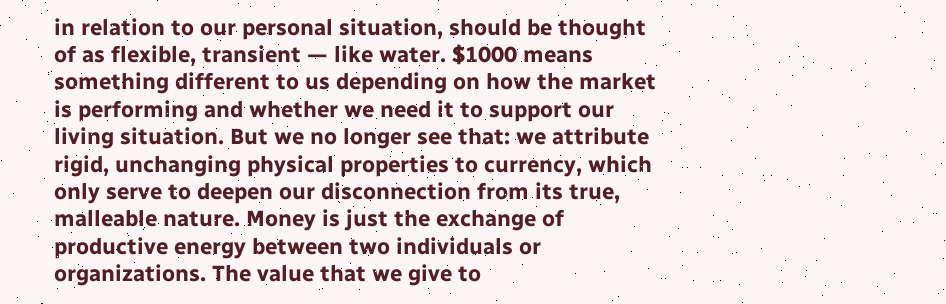in relation to our personal situation, should be thought of as flexible, transient — like water. $1000 means something different to us depending on how the market is performing and whether we need it to support our living situation. But we no longer see that: we attribute rigid, unchanging physical properties to currency, which only serve to deepen our disconnection from its true, malleable nature. Money is just the exchange of productive energy between two individuals or organizations. The value that we give to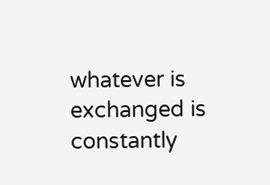whatever is exchanged is constantly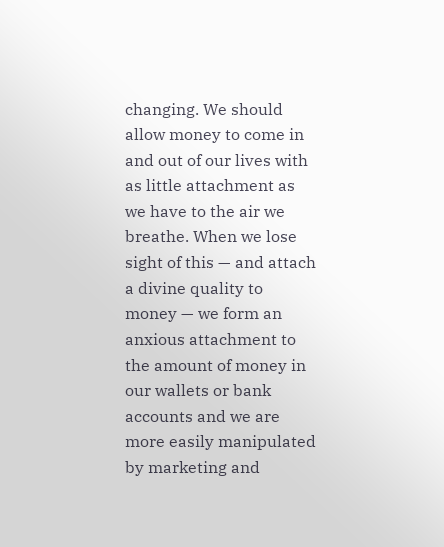changing. We should allow money to come in and out of our lives with as little attachment as we have to the air we breathe. When we lose sight of this — and attach a divine quality to money — we form an anxious attachment to the amount of money in our wallets or bank accounts and we are more easily manipulated by marketing and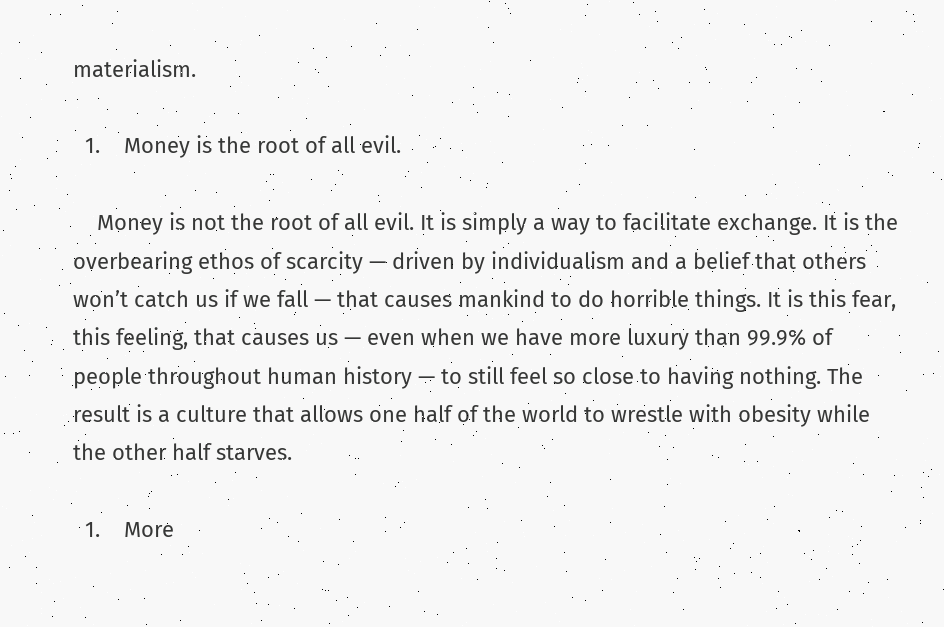materialism.

  1.    Money is the root of all evil.

    Money is not the root of all evil. It is simply a way to facilitate exchange. It is the overbearing ethos of scarcity — driven by individualism and a belief that others won’t catch us if we fall — that causes mankind to do horrible things. It is this fear, this feeling, that causes us — even when we have more luxury than 99.9% of people throughout human history — to still feel so close to having nothing. The result is a culture that allows one half of the world to wrestle with obesity while the other half starves.

  1.    More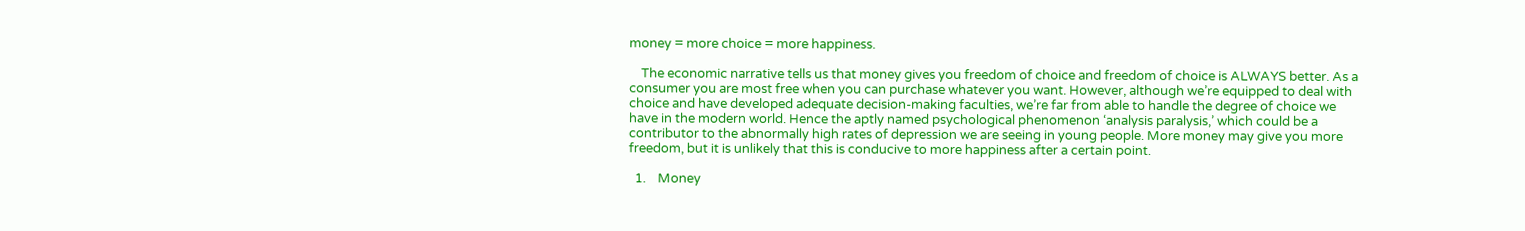money = more choice = more happiness.

    The economic narrative tells us that money gives you freedom of choice and freedom of choice is ALWAYS better. As a consumer you are most free when you can purchase whatever you want. However, although we’re equipped to deal with choice and have developed adequate decision-making faculties, we’re far from able to handle the degree of choice we have in the modern world. Hence the aptly named psychological phenomenon ‘analysis paralysis,’ which could be a contributor to the abnormally high rates of depression we are seeing in young people. More money may give you more freedom, but it is unlikely that this is conducive to more happiness after a certain point.

  1.    Money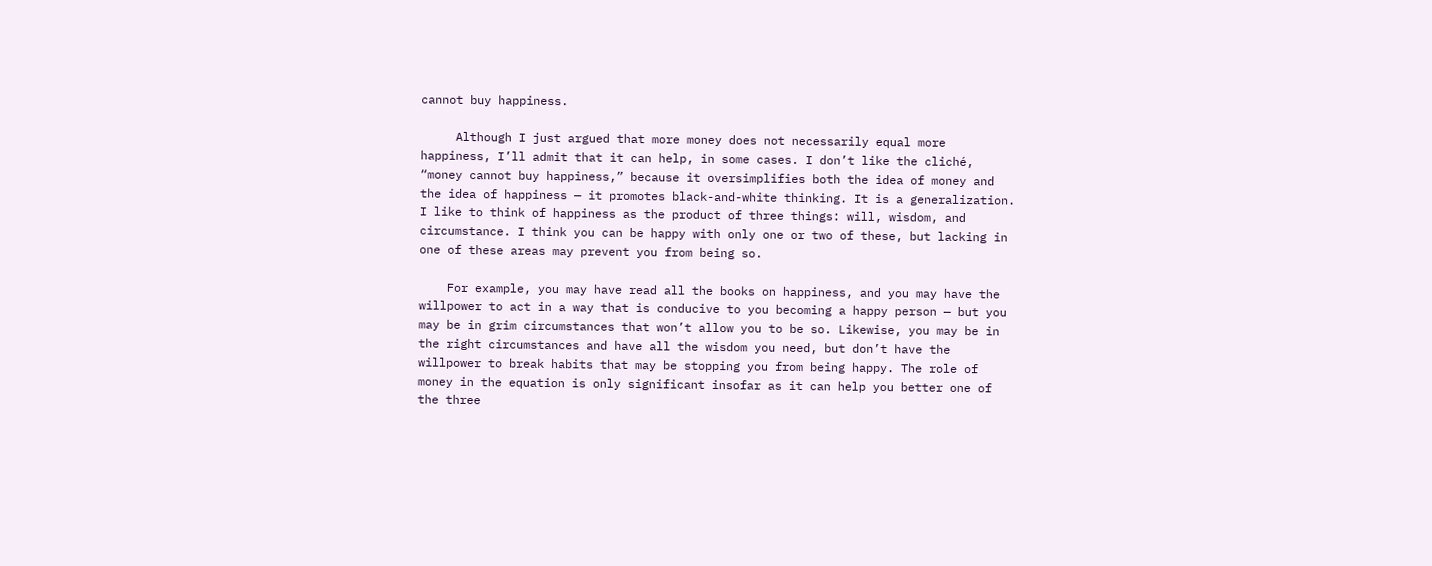cannot buy happiness.

     Although I just argued that more money does not necessarily equal more happiness, I’ll admit that it can help, in some cases. I don’t like the cliché, “money cannot buy happiness,” because it oversimplifies both the idea of money and the idea of happiness — it promotes black-and-white thinking. It is a generalization. I like to think of happiness as the product of three things: will, wisdom, and circumstance. I think you can be happy with only one or two of these, but lacking in one of these areas may prevent you from being so.

    For example, you may have read all the books on happiness, and you may have the willpower to act in a way that is conducive to you becoming a happy person — but you may be in grim circumstances that won’t allow you to be so. Likewise, you may be in the right circumstances and have all the wisdom you need, but don’t have the willpower to break habits that may be stopping you from being happy. The role of money in the equation is only significant insofar as it can help you better one of the three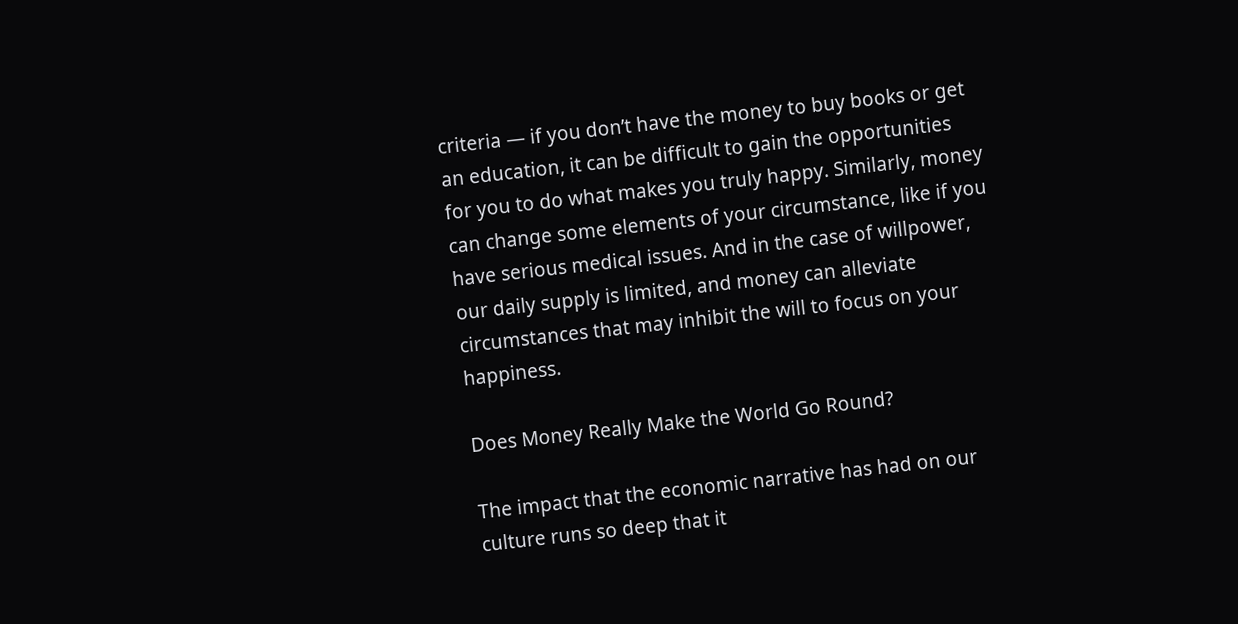criteria — if you don’t have the money to buy books or get an education, it can be difficult to gain the opportunities for you to do what makes you truly happy. Similarly, money can change some elements of your circumstance, like if you have serious medical issues. And in the case of willpower, our daily supply is limited, and money can alleviate circumstances that may inhibit the will to focus on your happiness.

Does Money Really Make the World Go Round?

The impact that the economic narrative has had on our culture runs so deep that it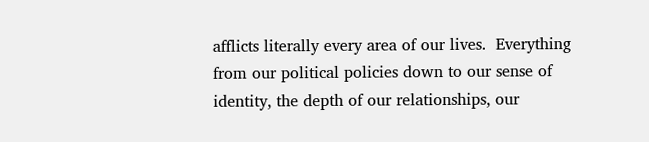afflicts literally every area of our lives.  Everything from our political policies down to our sense of identity, the depth of our relationships, our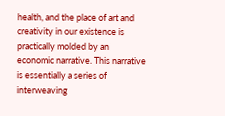health, and the place of art and creativity in our existence is practically molded by an economic narrative. This narrative is essentially a series of interweaving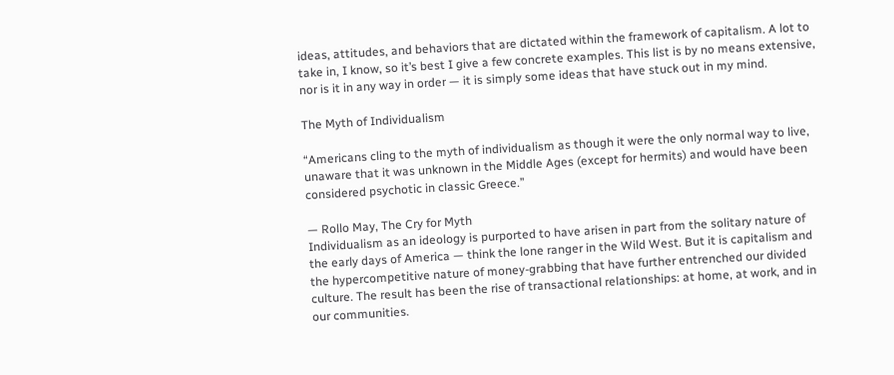ideas, attitudes, and behaviors that are dictated within the framework of capitalism. A lot to take in, I know, so it’s best I give a few concrete examples. This list is by no means extensive, nor is it in any way in order — it is simply some ideas that have stuck out in my mind.

The Myth of Individualism

“Americans cling to the myth of individualism as though it were the only normal way to live, unaware that it was unknown in the Middle Ages (except for hermits) and would have been considered psychotic in classic Greece.”

— Rollo May, The Cry for Myth
Individualism as an ideology is purported to have arisen in part from the solitary nature of the early days of America — think the lone ranger in the Wild West. But it is capitalism and the hypercompetitive nature of money-grabbing that have further entrenched our divided culture. The result has been the rise of transactional relationships: at home, at work, and in our communities.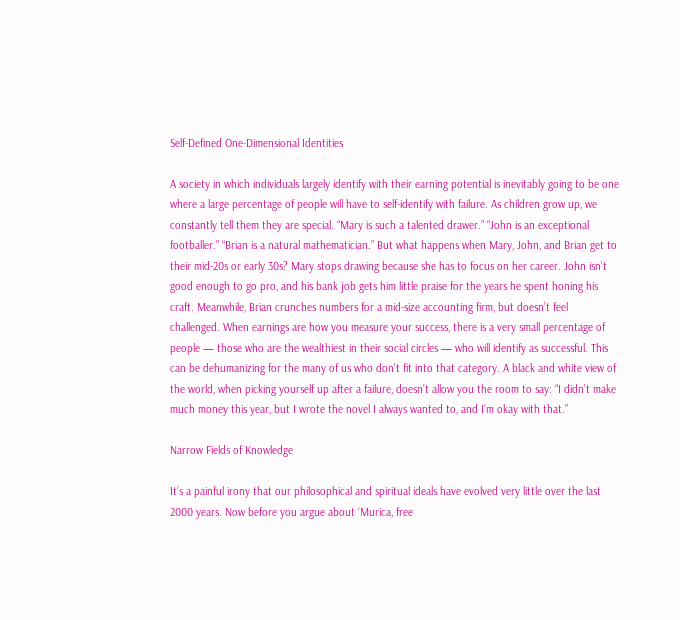Self-Defined One-Dimensional Identities

A society in which individuals largely identify with their earning potential is inevitably going to be one where a large percentage of people will have to self-identify with failure. As children grow up, we constantly tell them they are special. “Mary is such a talented drawer.” “John is an exceptional footballer.” “Brian is a natural mathematician.” But what happens when Mary, John, and Brian get to their mid-20s or early 30s? Mary stops drawing because she has to focus on her career. John isn’t good enough to go pro, and his bank job gets him little praise for the years he spent honing his craft. Meanwhile, Brian crunches numbers for a mid-size accounting firm, but doesn’t feel challenged. When earnings are how you measure your success, there is a very small percentage of people — those who are the wealthiest in their social circles — who will identify as successful. This can be dehumanizing for the many of us who don’t fit into that category. A black and white view of the world, when picking yourself up after a failure, doesn’t allow you the room to say: “I didn’t make much money this year, but I wrote the novel I always wanted to, and I’m okay with that.”

Narrow Fields of Knowledge

It’s a painful irony that our philosophical and spiritual ideals have evolved very little over the last 2000 years. Now before you argue about ‘Murica, free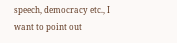speech, democracy etc., I want to point out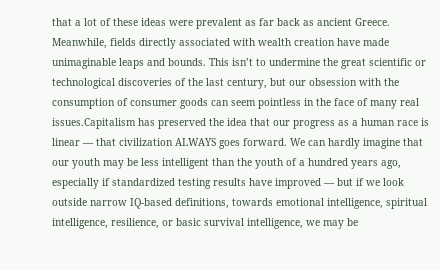that a lot of these ideas were prevalent as far back as ancient Greece. Meanwhile, fields directly associated with wealth creation have made unimaginable leaps and bounds. This isn’t to undermine the great scientific or technological discoveries of the last century, but our obsession with the consumption of consumer goods can seem pointless in the face of many real issues.Capitalism has preserved the idea that our progress as a human race is linear — that civilization ALWAYS goes forward. We can hardly imagine that our youth may be less intelligent than the youth of a hundred years ago, especially if standardized testing results have improved — but if we look outside narrow IQ-based definitions, towards emotional intelligence, spiritual intelligence, resilience, or basic survival intelligence, we may be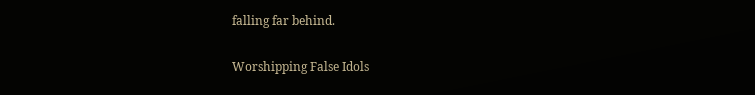falling far behind.

Worshipping False Idols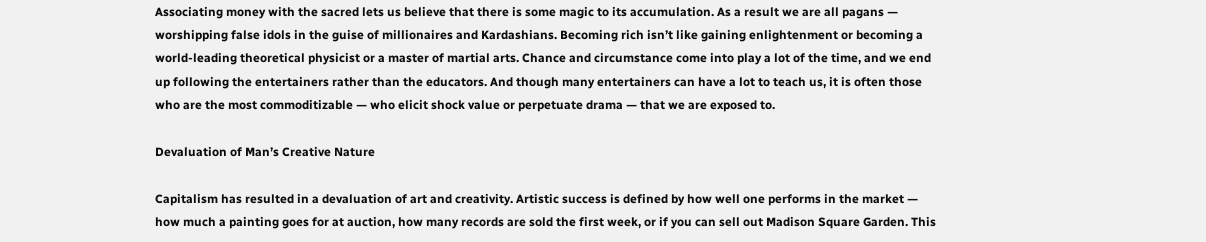Associating money with the sacred lets us believe that there is some magic to its accumulation. As a result we are all pagans — worshipping false idols in the guise of millionaires and Kardashians. Becoming rich isn’t like gaining enlightenment or becoming a world-leading theoretical physicist or a master of martial arts. Chance and circumstance come into play a lot of the time, and we end up following the entertainers rather than the educators. And though many entertainers can have a lot to teach us, it is often those who are the most commoditizable — who elicit shock value or perpetuate drama — that we are exposed to.

Devaluation of Man’s Creative Nature

Capitalism has resulted in a devaluation of art and creativity. Artistic success is defined by how well one performs in the market — how much a painting goes for at auction, how many records are sold the first week, or if you can sell out Madison Square Garden. This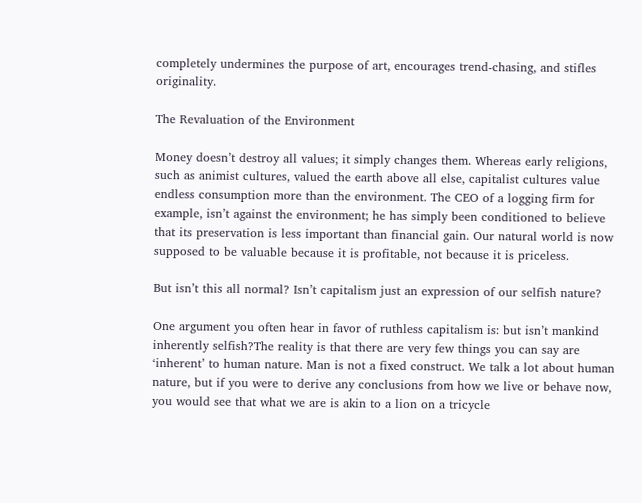completely undermines the purpose of art, encourages trend-chasing, and stifles originality.

The Revaluation of the Environment

Money doesn’t destroy all values; it simply changes them. Whereas early religions, such as animist cultures, valued the earth above all else, capitalist cultures value endless consumption more than the environment. The CEO of a logging firm for example, isn’t against the environment; he has simply been conditioned to believe that its preservation is less important than financial gain. Our natural world is now supposed to be valuable because it is profitable, not because it is priceless.

But isn’t this all normal? Isn’t capitalism just an expression of our selfish nature?

One argument you often hear in favor of ruthless capitalism is: but isn’t mankind inherently selfish?The reality is that there are very few things you can say are ‘inherent’ to human nature. Man is not a fixed construct. We talk a lot about human nature, but if you were to derive any conclusions from how we live or behave now, you would see that what we are is akin to a lion on a tricycle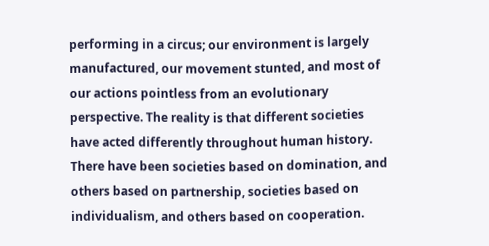performing in a circus; our environment is largely manufactured, our movement stunted, and most of our actions pointless from an evolutionary perspective. The reality is that different societies have acted differently throughout human history. There have been societies based on domination, and others based on partnership, societies based on individualism, and others based on cooperation.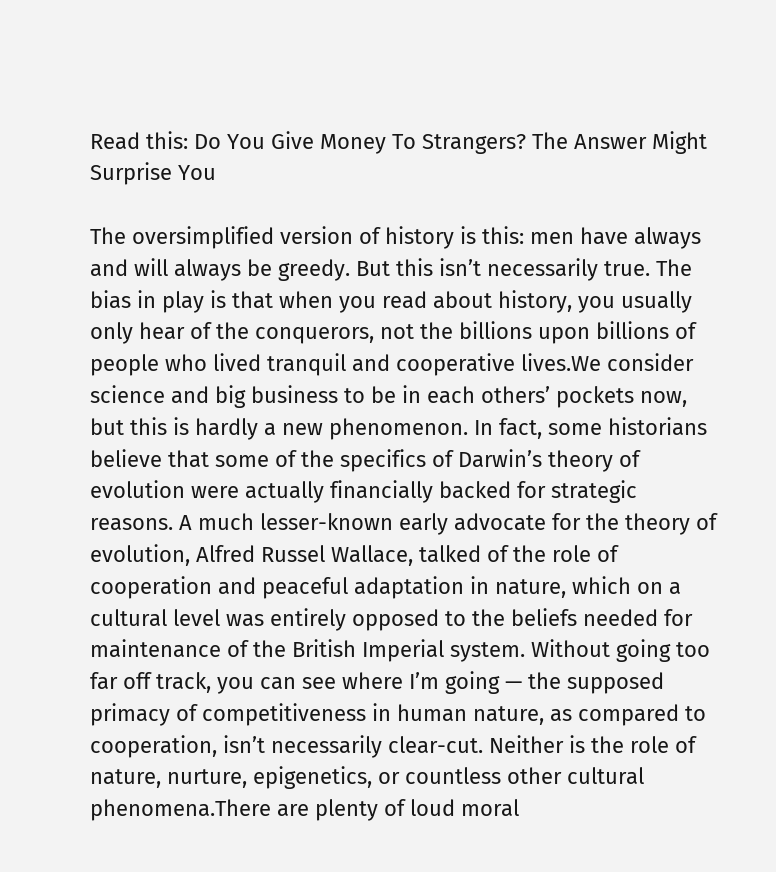Read this: Do You Give Money To Strangers? The Answer Might Surprise You

The oversimplified version of history is this: men have always and will always be greedy. But this isn’t necessarily true. The bias in play is that when you read about history, you usually only hear of the conquerors, not the billions upon billions of people who lived tranquil and cooperative lives.We consider science and big business to be in each others’ pockets now, but this is hardly a new phenomenon. In fact, some historians believe that some of the specifics of Darwin’s theory of evolution were actually financially backed for strategic reasons. A much lesser-known early advocate for the theory of evolution, Alfred Russel Wallace, talked of the role of cooperation and peaceful adaptation in nature, which on a cultural level was entirely opposed to the beliefs needed for maintenance of the British Imperial system. Without going too far off track, you can see where I’m going — the supposed primacy of competitiveness in human nature, as compared to cooperation, isn’t necessarily clear-cut. Neither is the role of nature, nurture, epigenetics, or countless other cultural phenomena.There are plenty of loud moral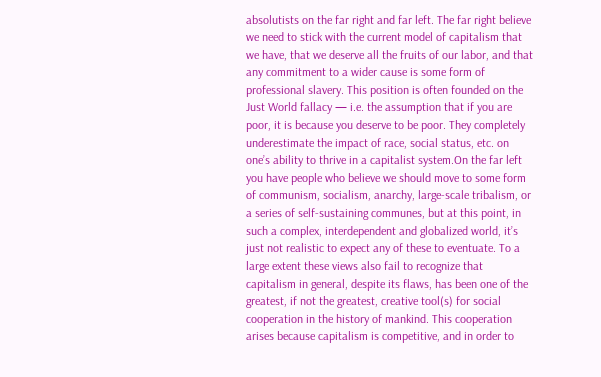absolutists on the far right and far left. The far right believe we need to stick with the current model of capitalism that we have, that we deserve all the fruits of our labor, and that any commitment to a wider cause is some form of professional slavery. This position is often founded on the Just World fallacy — i.e. the assumption that if you are poor, it is because you deserve to be poor. They completely underestimate the impact of race, social status, etc. on one’s ability to thrive in a capitalist system.On the far left you have people who believe we should move to some form of communism, socialism, anarchy, large-scale tribalism, or a series of self-sustaining communes, but at this point, in such a complex, interdependent and globalized world, it’s just not realistic to expect any of these to eventuate. To a large extent these views also fail to recognize that capitalism in general, despite its flaws, has been one of the greatest, if not the greatest, creative tool(s) for social cooperation in the history of mankind. This cooperation arises because capitalism is competitive, and in order to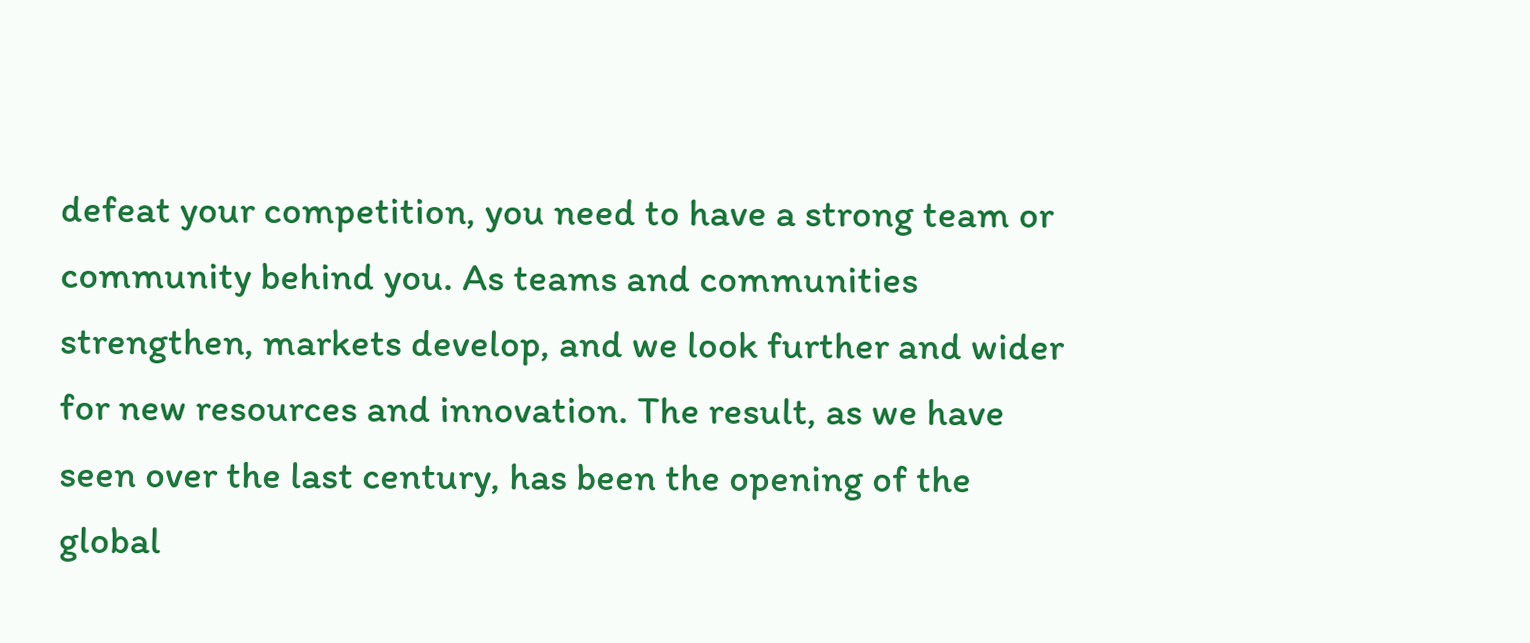defeat your competition, you need to have a strong team or community behind you. As teams and communities strengthen, markets develop, and we look further and wider for new resources and innovation. The result, as we have seen over the last century, has been the opening of the global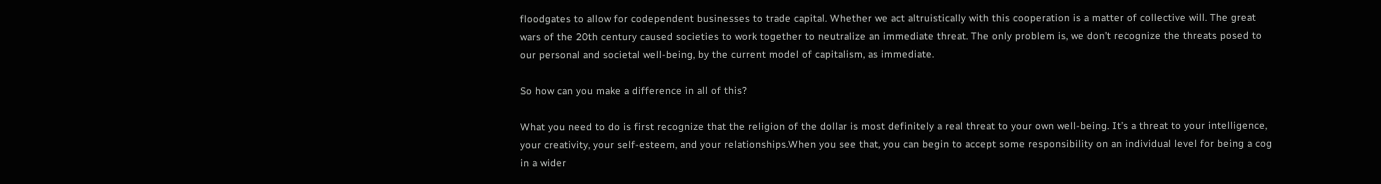floodgates to allow for codependent businesses to trade capital. Whether we act altruistically with this cooperation is a matter of collective will. The great wars of the 20th century caused societies to work together to neutralize an immediate threat. The only problem is, we don’t recognize the threats posed to our personal and societal well-being, by the current model of capitalism, as immediate.

So how can you make a difference in all of this?

What you need to do is first recognize that the religion of the dollar is most definitely a real threat to your own well-being. It’s a threat to your intelligence, your creativity, your self-esteem, and your relationships.When you see that, you can begin to accept some responsibility on an individual level for being a cog in a wider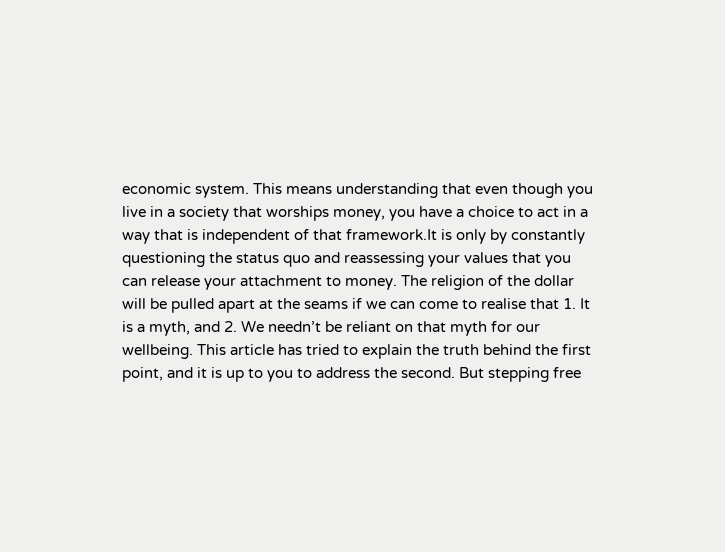economic system. This means understanding that even though you live in a society that worships money, you have a choice to act in a way that is independent of that framework.It is only by constantly questioning the status quo and reassessing your values that you can release your attachment to money. The religion of the dollar will be pulled apart at the seams if we can come to realise that 1. It is a myth, and 2. We needn’t be reliant on that myth for our wellbeing. This article has tried to explain the truth behind the first point, and it is up to you to address the second. But stepping free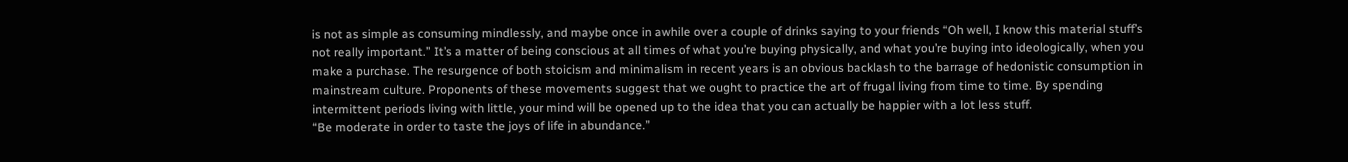is not as simple as consuming mindlessly, and maybe once in awhile over a couple of drinks saying to your friends “Oh well, I know this material stuff’s not really important.” It’s a matter of being conscious at all times of what you’re buying physically, and what you’re buying into ideologically, when you make a purchase. The resurgence of both stoicism and minimalism in recent years is an obvious backlash to the barrage of hedonistic consumption in mainstream culture. Proponents of these movements suggest that we ought to practice the art of frugal living from time to time. By spending intermittent periods living with little, your mind will be opened up to the idea that you can actually be happier with a lot less stuff.
“Be moderate in order to taste the joys of life in abundance.”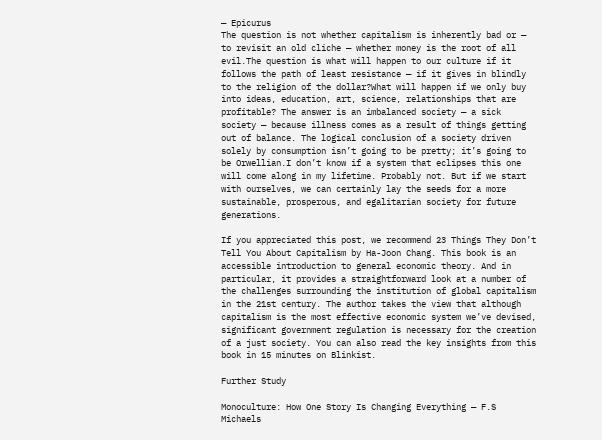— Epicurus
The question is not whether capitalism is inherently bad or — to revisit an old cliche — whether money is the root of all evil.The question is what will happen to our culture if it follows the path of least resistance — if it gives in blindly to the religion of the dollar?What will happen if we only buy into ideas, education, art, science, relationships that are profitable? The answer is an imbalanced society — a sick society — because illness comes as a result of things getting out of balance. The logical conclusion of a society driven solely by consumption isn’t going to be pretty; it’s going to be Orwellian.I don’t know if a system that eclipses this one will come along in my lifetime. Probably not. But if we start with ourselves, we can certainly lay the seeds for a more sustainable, prosperous, and egalitarian society for future generations.

If you appreciated this post, we recommend 23 Things They Don’t Tell You About Capitalism by Ha-Joon Chang. This book is an accessible introduction to general economic theory. And in particular, it provides a straightforward look at a number of the challenges surrounding the institution of global capitalism in the 21st century. The author takes the view that although capitalism is the most effective economic system we’ve devised, significant government regulation is necessary for the creation of a just society. You can also read the key insights from this book in 15 minutes on Blinkist.

Further Study

Monoculture: How One Story Is Changing Everything — F.S Michaels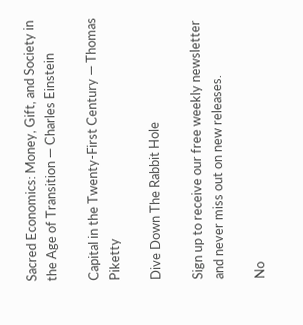Sacred Economics: Money, Gift, and Society in the Age of Transition — Charles Einstein

Capital in the Twenty-First Century — Thomas Piketty

Dive Down The Rabbit Hole

Sign up to receive our free weekly newsletter and never miss out on new releases.

No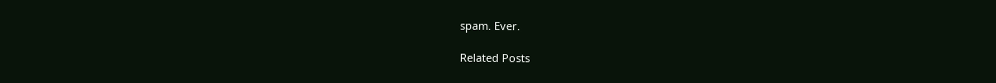spam. Ever.

Related Posts